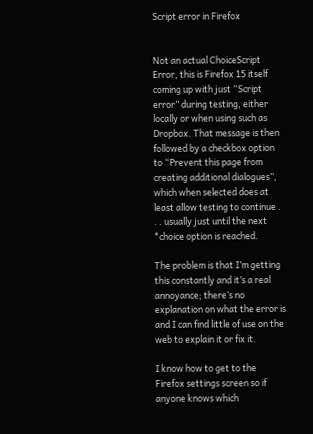Script error in Firefox


Not an actual ChoiceScript Error, this is Firefox 15 itself coming up with just “Script error” during testing, either locally or when using such as Dropbox. That message is then followed by a checkbox option to “Prevent this page from creating additional dialogues”, which when selected does at least allow testing to continue . . . usually just until the next *choice option is reached.

The problem is that I’m getting this constantly and it’s a real annoyance; there’s no explanation on what the error is and I can find little of use on the web to explain it or fix it.

I know how to get to the Firefox settings screen so if anyone knows which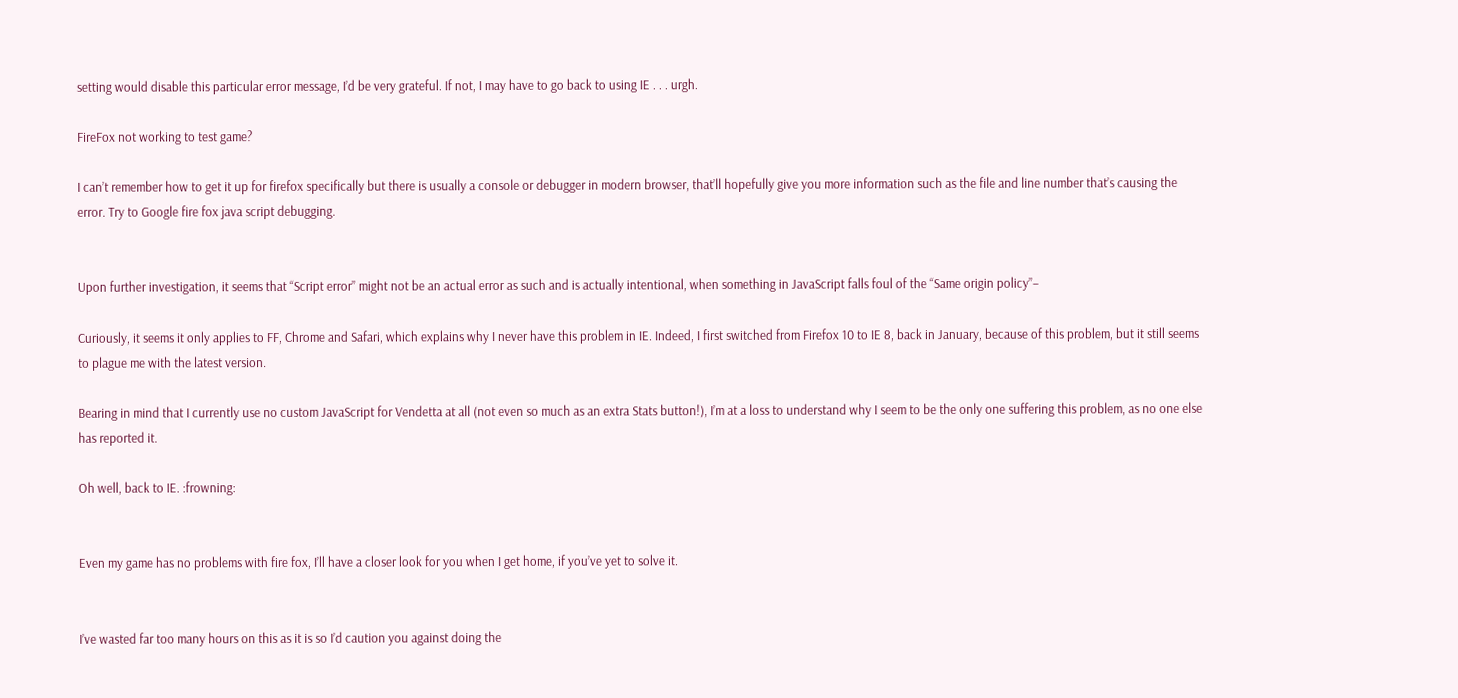setting would disable this particular error message, I’d be very grateful. If not, I may have to go back to using IE . . . urgh.

FireFox not working to test game?

I can’t remember how to get it up for firefox specifically but there is usually a console or debugger in modern browser, that’ll hopefully give you more information such as the file and line number that’s causing the error. Try to Google fire fox java script debugging.


Upon further investigation, it seems that “Script error” might not be an actual error as such and is actually intentional, when something in JavaScript falls foul of the “Same origin policy”–

Curiously, it seems it only applies to FF, Chrome and Safari, which explains why I never have this problem in IE. Indeed, I first switched from Firefox 10 to IE 8, back in January, because of this problem, but it still seems to plague me with the latest version.

Bearing in mind that I currently use no custom JavaScript for Vendetta at all (not even so much as an extra Stats button!), I’m at a loss to understand why I seem to be the only one suffering this problem, as no one else has reported it.

Oh well, back to IE. :frowning:


Even my game has no problems with fire fox, I’ll have a closer look for you when I get home, if you’ve yet to solve it.


I’ve wasted far too many hours on this as it is so I’d caution you against doing the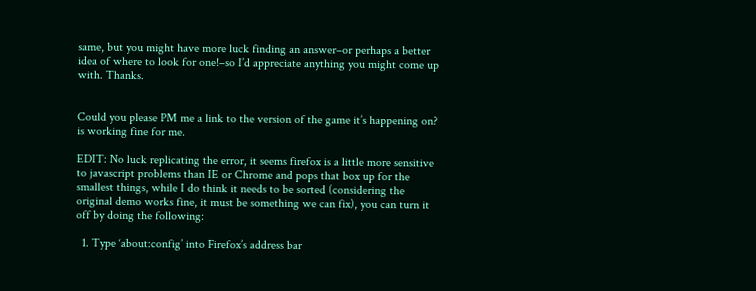same, but you might have more luck finding an answer–or perhaps a better idea of where to look for one!–so I’d appreciate anything you might come up with. Thanks.


Could you please PM me a link to the version of the game it’s happening on? is working fine for me.

EDIT: No luck replicating the error, it seems firefox is a little more sensitive to javascript problems than IE or Chrome and pops that box up for the smallest things, while I do think it needs to be sorted (considering the original demo works fine, it must be something we can fix), you can turn it off by doing the following:

  1. Type ‘about:config’ into Firefox’s address bar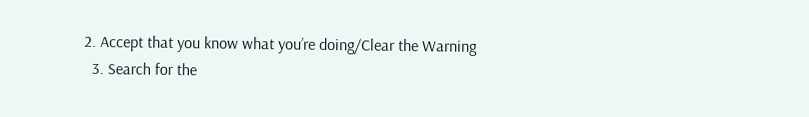2. Accept that you know what you’re doing/Clear the Warning
  3. Search for the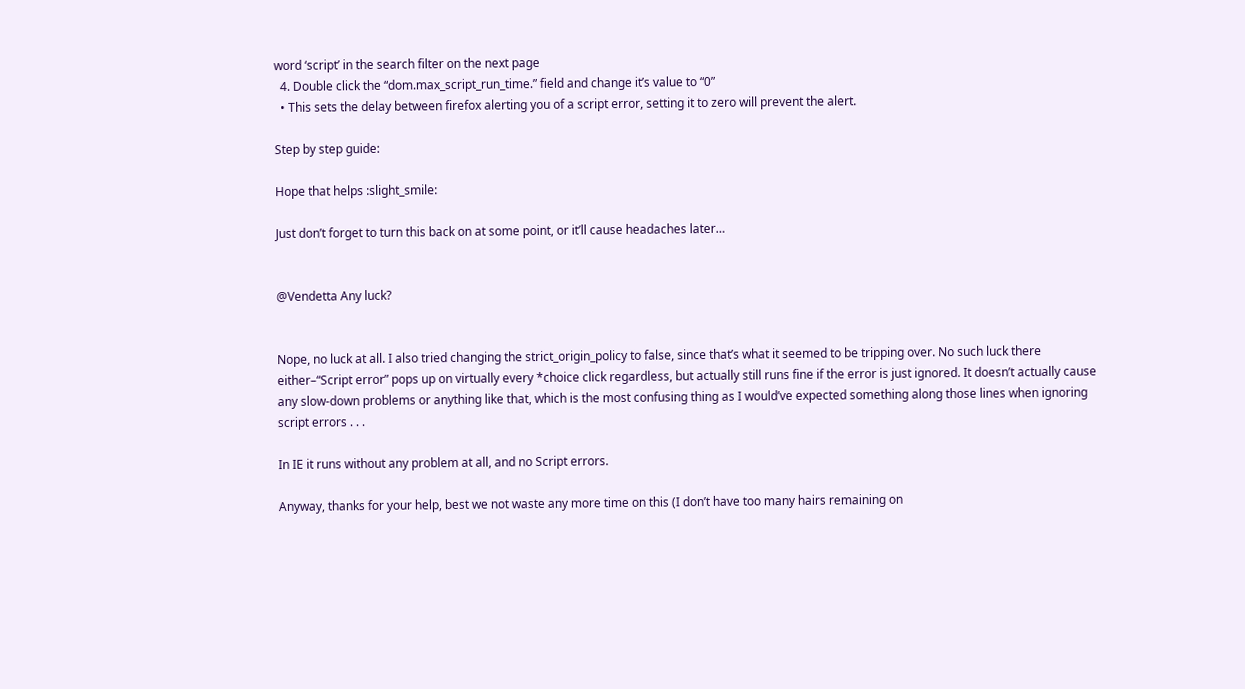word ‘script’ in the search filter on the next page
  4. Double click the “dom.max_script_run_time.” field and change it’s value to “0”
  • This sets the delay between firefox alerting you of a script error, setting it to zero will prevent the alert.

Step by step guide:

Hope that helps :slight_smile:

Just don’t forget to turn this back on at some point, or it’ll cause headaches later…


@Vendetta Any luck?


Nope, no luck at all. I also tried changing the strict_origin_policy to false, since that’s what it seemed to be tripping over. No such luck there either–“Script error” pops up on virtually every *choice click regardless, but actually still runs fine if the error is just ignored. It doesn’t actually cause any slow-down problems or anything like that, which is the most confusing thing as I would’ve expected something along those lines when ignoring script errors . . .

In IE it runs without any problem at all, and no Script errors.

Anyway, thanks for your help, best we not waste any more time on this (I don’t have too many hairs remaining on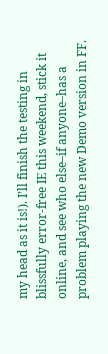my head as it is!). I’ll finish the testing in blissfully error-free IE this weekend, stick it online, and see who else–if anyone–has a problem playing the new Demo version in FF.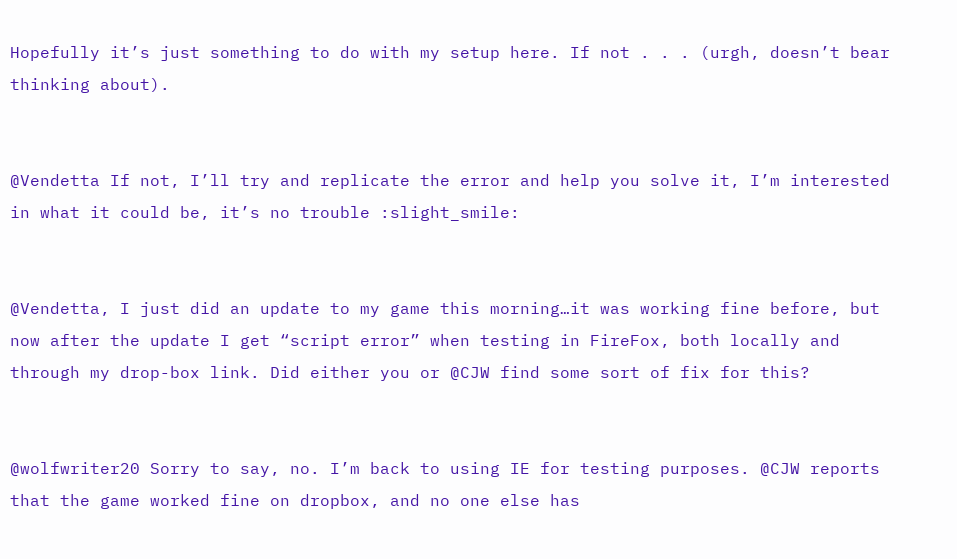Hopefully it’s just something to do with my setup here. If not . . . (urgh, doesn’t bear thinking about).


@Vendetta If not, I’ll try and replicate the error and help you solve it, I’m interested in what it could be, it’s no trouble :slight_smile:


@Vendetta, I just did an update to my game this morning…it was working fine before, but now after the update I get “script error” when testing in FireFox, both locally and through my drop-box link. Did either you or @CJW find some sort of fix for this?


@wolfwriter20 Sorry to say, no. I’m back to using IE for testing purposes. @CJW reports that the game worked fine on dropbox, and no one else has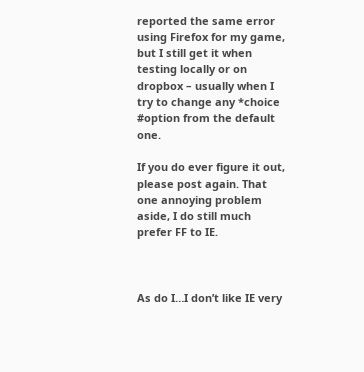reported the same error using Firefox for my game, but I still get it when testing locally or on dropbox – usually when I try to change any *choice #option from the default one.

If you do ever figure it out, please post again. That one annoying problem aside, I do still much prefer FF to IE.



As do I…I don’t like IE very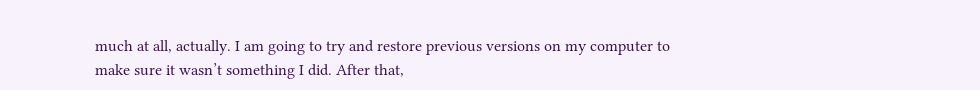much at all, actually. I am going to try and restore previous versions on my computer to make sure it wasn’t something I did. After that,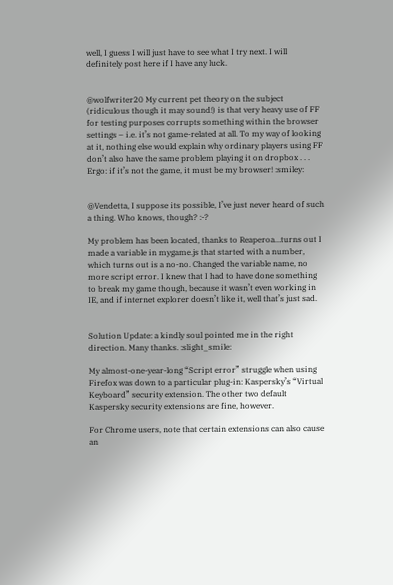well, I guess I will just have to see what I try next. I will definitely post here if I have any luck.


@wolfwriter20 My current pet theory on the subject (ridiculous though it may sound!) is that very heavy use of FF for testing purposes corrupts something within the browser settings – i.e. it’s not game-related at all. To my way of looking at it, nothing else would explain why ordinary players using FF don’t also have the same problem playing it on dropbox . . . Ergo: if it’s not the game, it must be my browser! :smiley:


@Vendetta, I suppose its possible, I’ve just never heard of such a thing. Who knows, though? :-?

My problem has been located, thanks to Reaperoa…turns out I made a variable in mygame.js that started with a number, which turns out is a no-no. Changed the variable name, no more script error. I knew that I had to have done something to break my game though, because it wasn’t even working in IE, and if internet explorer doesn’t like it, well that’s just sad.


Solution Update: a kindly soul pointed me in the right direction. Many thanks. :slight_smile:

My almost-one-year-long “Script error” struggle when using Firefox was down to a particular plug-in: Kaspersky’s “Virtual Keyboard” security extension. The other two default Kaspersky security extensions are fine, however.

For Chrome users, note that certain extensions can also cause an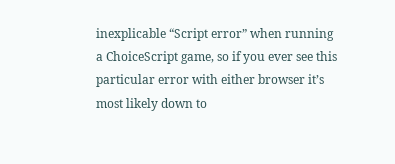inexplicable “Script error” when running a ChoiceScript game, so if you ever see this particular error with either browser it’s most likely down to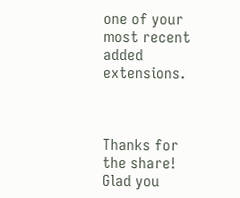one of your most recent added extensions.



Thanks for the share!
Glad you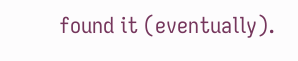found it (eventually).